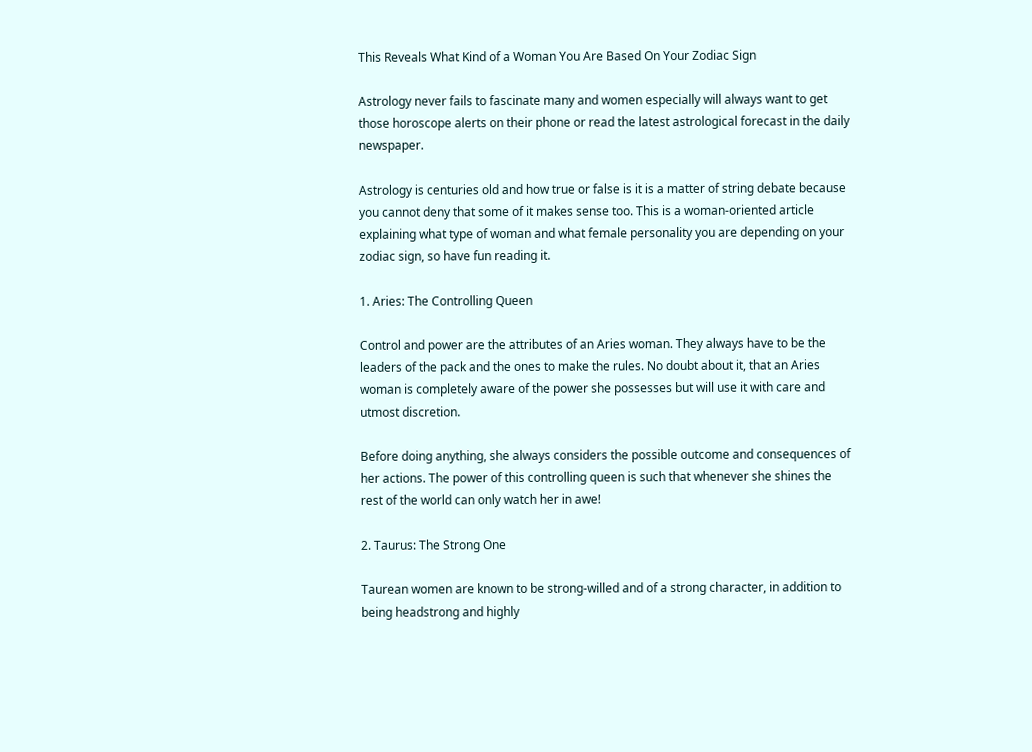This Reveals What Kind of a Woman You Are Based On Your Zodiac Sign

Astrology never fails to fascinate many and women especially will always want to get those horoscope alerts on their phone or read the latest astrological forecast in the daily newspaper.

Astrology is centuries old and how true or false is it is a matter of string debate because you cannot deny that some of it makes sense too. This is a woman-oriented article explaining what type of woman and what female personality you are depending on your zodiac sign, so have fun reading it.

1. Aries: The Controlling Queen

Control and power are the attributes of an Aries woman. They always have to be the leaders of the pack and the ones to make the rules. No doubt about it, that an Aries woman is completely aware of the power she possesses but will use it with care and utmost discretion.

Before doing anything, she always considers the possible outcome and consequences of her actions. The power of this controlling queen is such that whenever she shines the rest of the world can only watch her in awe!

2. Taurus: The Strong One

Taurean women are known to be strong-willed and of a strong character, in addition to being headstrong and highly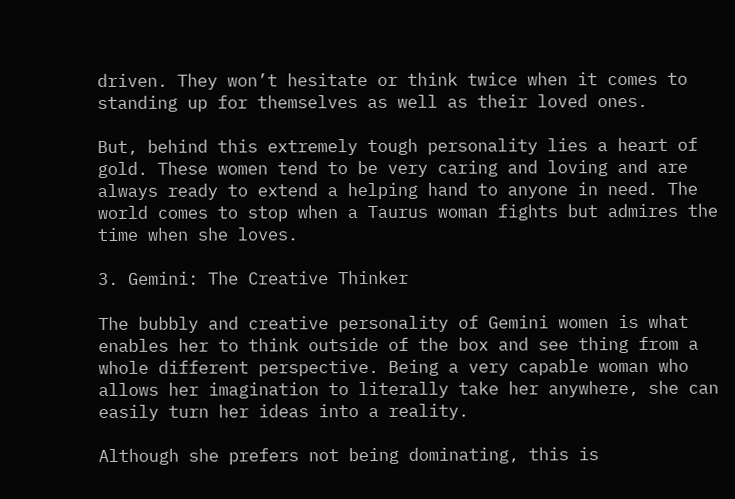driven. They won’t hesitate or think twice when it comes to standing up for themselves as well as their loved ones.

But, behind this extremely tough personality lies a heart of gold. These women tend to be very caring and loving and are always ready to extend a helping hand to anyone in need. The world comes to stop when a Taurus woman fights but admires the time when she loves.

3. Gemini: The Creative Thinker

The bubbly and creative personality of Gemini women is what enables her to think outside of the box and see thing from a whole different perspective. Being a very capable woman who allows her imagination to literally take her anywhere, she can easily turn her ideas into a reality.

Although she prefers not being dominating, this is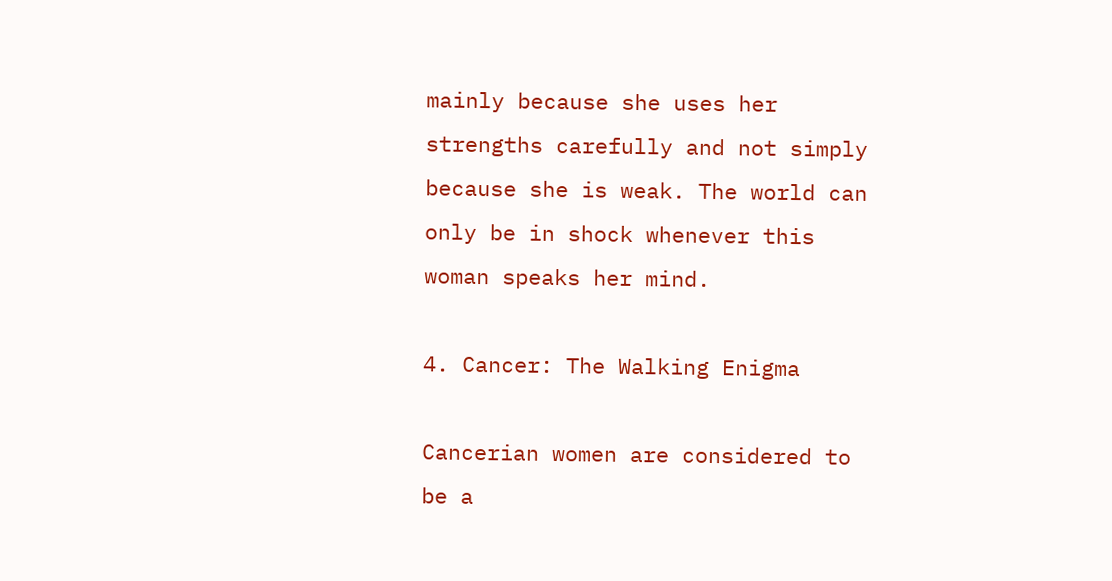mainly because she uses her strengths carefully and not simply because she is weak. The world can only be in shock whenever this woman speaks her mind.

4. Cancer: The Walking Enigma

Cancerian women are considered to be a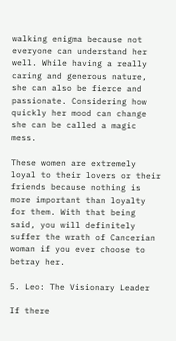walking enigma because not everyone can understand her well. While having a really caring and generous nature, she can also be fierce and passionate. Considering how quickly her mood can change she can be called a magic mess.

These women are extremely loyal to their lovers or their friends because nothing is more important than loyalty for them. With that being said, you will definitely suffer the wrath of Cancerian woman if you ever choose to betray her.

5. Leo: The Visionary Leader

If there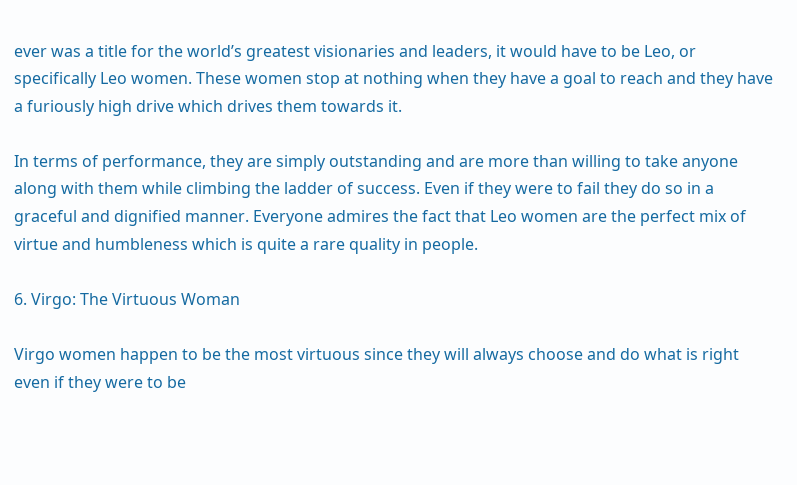ever was a title for the world’s greatest visionaries and leaders, it would have to be Leo, or specifically Leo women. These women stop at nothing when they have a goal to reach and they have a furiously high drive which drives them towards it.

In terms of performance, they are simply outstanding and are more than willing to take anyone along with them while climbing the ladder of success. Even if they were to fail they do so in a graceful and dignified manner. Everyone admires the fact that Leo women are the perfect mix of virtue and humbleness which is quite a rare quality in people.

6. Virgo: The Virtuous Woman

Virgo women happen to be the most virtuous since they will always choose and do what is right even if they were to be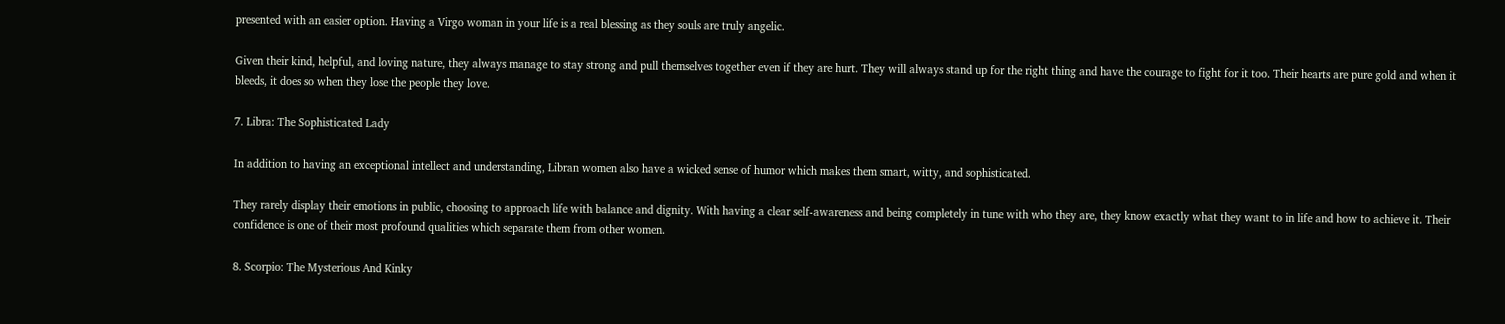presented with an easier option. Having a Virgo woman in your life is a real blessing as they souls are truly angelic.

Given their kind, helpful, and loving nature, they always manage to stay strong and pull themselves together even if they are hurt. They will always stand up for the right thing and have the courage to fight for it too. Their hearts are pure gold and when it bleeds, it does so when they lose the people they love.

7. Libra: The Sophisticated Lady

In addition to having an exceptional intellect and understanding, Libran women also have a wicked sense of humor which makes them smart, witty, and sophisticated.

They rarely display their emotions in public, choosing to approach life with balance and dignity. With having a clear self-awareness and being completely in tune with who they are, they know exactly what they want to in life and how to achieve it. Their confidence is one of their most profound qualities which separate them from other women.

8. Scorpio: The Mysterious And Kinky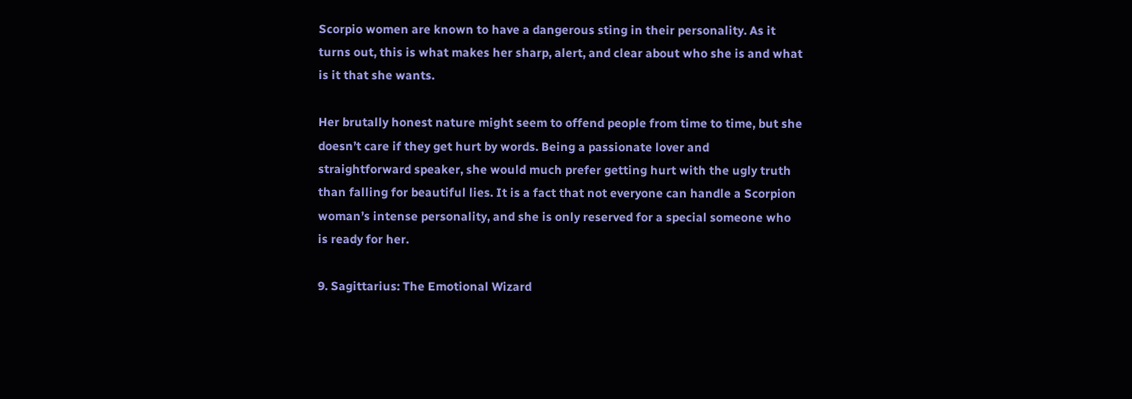Scorpio women are known to have a dangerous sting in their personality. As it turns out, this is what makes her sharp, alert, and clear about who she is and what is it that she wants.

Her brutally honest nature might seem to offend people from time to time, but she doesn’t care if they get hurt by words. Being a passionate lover and straightforward speaker, she would much prefer getting hurt with the ugly truth than falling for beautiful lies. It is a fact that not everyone can handle a Scorpion woman’s intense personality, and she is only reserved for a special someone who is ready for her.

9. Sagittarius: The Emotional Wizard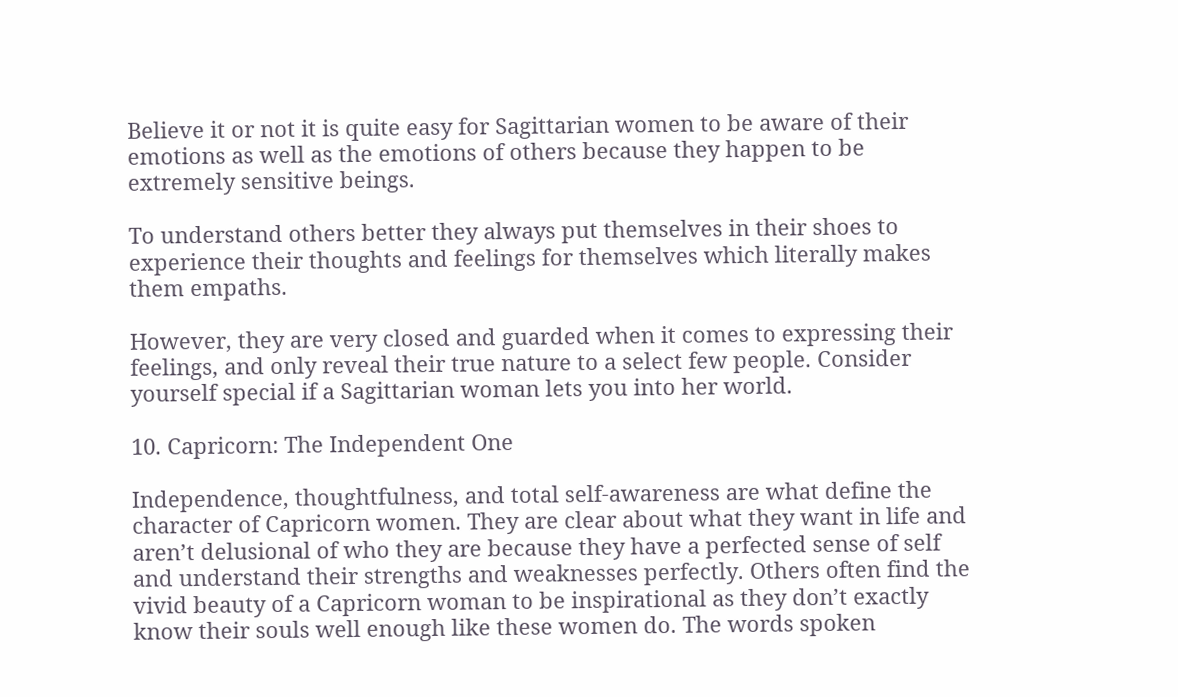Believe it or not it is quite easy for Sagittarian women to be aware of their emotions as well as the emotions of others because they happen to be extremely sensitive beings.

To understand others better they always put themselves in their shoes to experience their thoughts and feelings for themselves which literally makes them empaths.

However, they are very closed and guarded when it comes to expressing their feelings, and only reveal their true nature to a select few people. Consider yourself special if a Sagittarian woman lets you into her world.

10. Capricorn: The Independent One

Independence, thoughtfulness, and total self-awareness are what define the character of Capricorn women. They are clear about what they want in life and aren’t delusional of who they are because they have a perfected sense of self and understand their strengths and weaknesses perfectly. Others often find the vivid beauty of a Capricorn woman to be inspirational as they don’t exactly know their souls well enough like these women do. The words spoken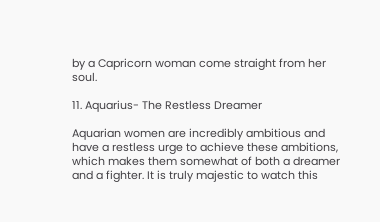by a Capricorn woman come straight from her soul.

11. Aquarius- The Restless Dreamer

Aquarian women are incredibly ambitious and have a restless urge to achieve these ambitions, which makes them somewhat of both a dreamer and a fighter. It is truly majestic to watch this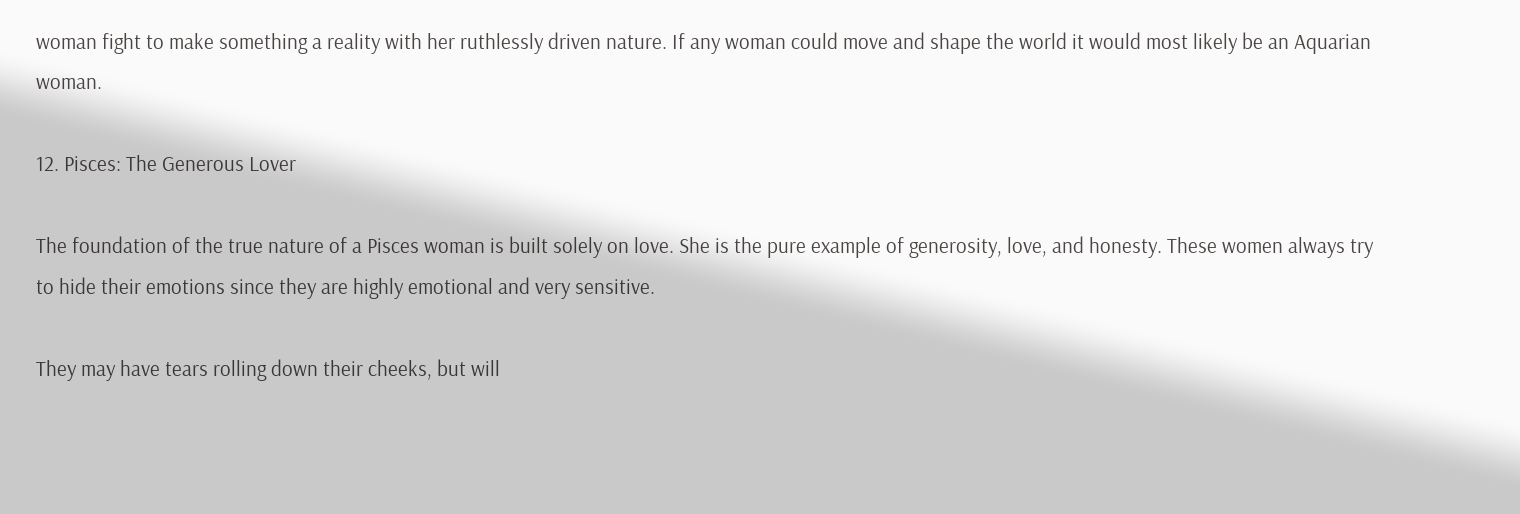woman fight to make something a reality with her ruthlessly driven nature. If any woman could move and shape the world it would most likely be an Aquarian woman.

12. Pisces: The Generous Lover

The foundation of the true nature of a Pisces woman is built solely on love. She is the pure example of generosity, love, and honesty. These women always try to hide their emotions since they are highly emotional and very sensitive.

They may have tears rolling down their cheeks, but will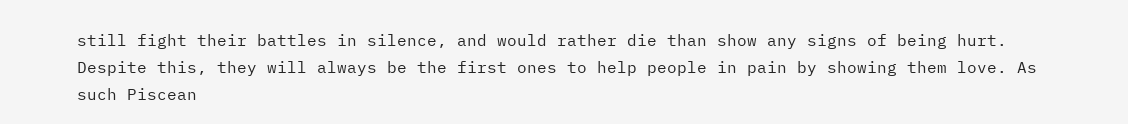still fight their battles in silence, and would rather die than show any signs of being hurt. Despite this, they will always be the first ones to help people in pain by showing them love. As such Piscean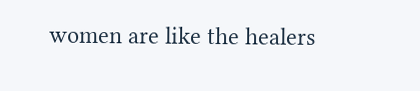women are like the healers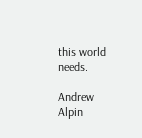this world needs.

Andrew Alpin